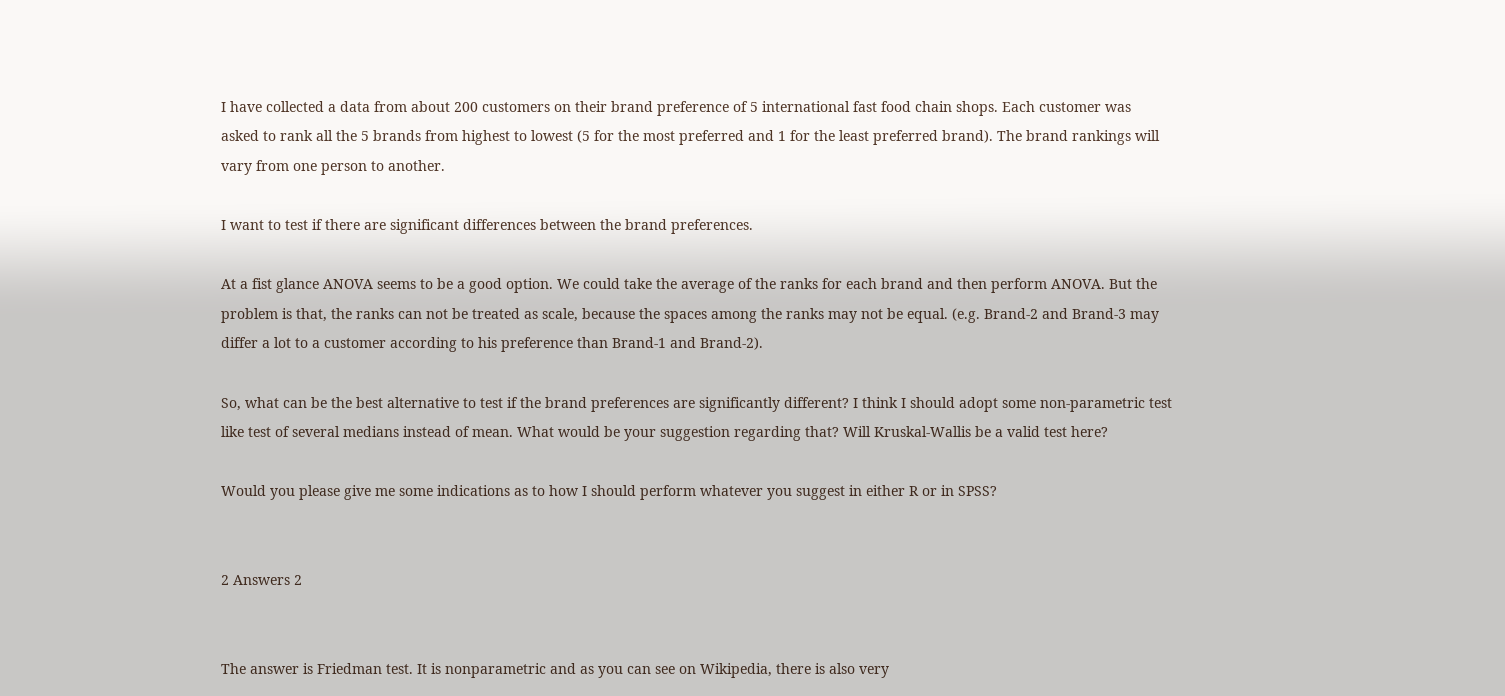I have collected a data from about 200 customers on their brand preference of 5 international fast food chain shops. Each customer was asked to rank all the 5 brands from highest to lowest (5 for the most preferred and 1 for the least preferred brand). The brand rankings will vary from one person to another.

I want to test if there are significant differences between the brand preferences.

At a fist glance ANOVA seems to be a good option. We could take the average of the ranks for each brand and then perform ANOVA. But the problem is that, the ranks can not be treated as scale, because the spaces among the ranks may not be equal. (e.g. Brand-2 and Brand-3 may differ a lot to a customer according to his preference than Brand-1 and Brand-2).

So, what can be the best alternative to test if the brand preferences are significantly different? I think I should adopt some non-parametric test like test of several medians instead of mean. What would be your suggestion regarding that? Will Kruskal-Wallis be a valid test here?

Would you please give me some indications as to how I should perform whatever you suggest in either R or in SPSS?


2 Answers 2


The answer is Friedman test. It is nonparametric and as you can see on Wikipedia, there is also very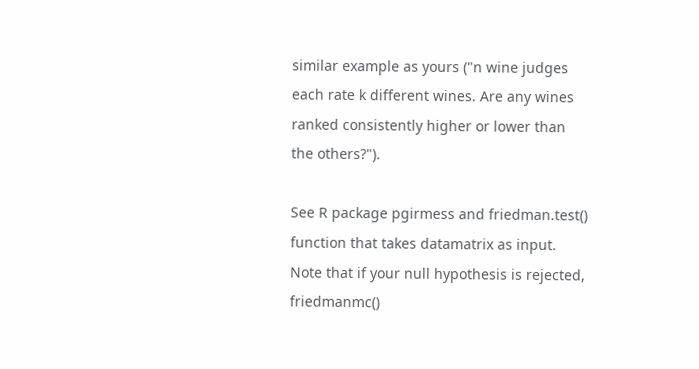similar example as yours ("n wine judges each rate k different wines. Are any wines ranked consistently higher or lower than the others?").

See R package pgirmess and friedman.test() function that takes datamatrix as input. Note that if your null hypothesis is rejected, friedmanmc()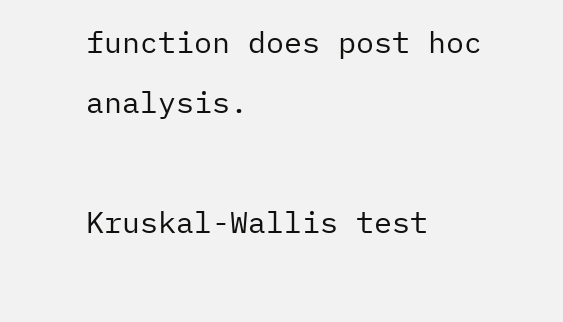function does post hoc analysis.

Kruskal-Wallis test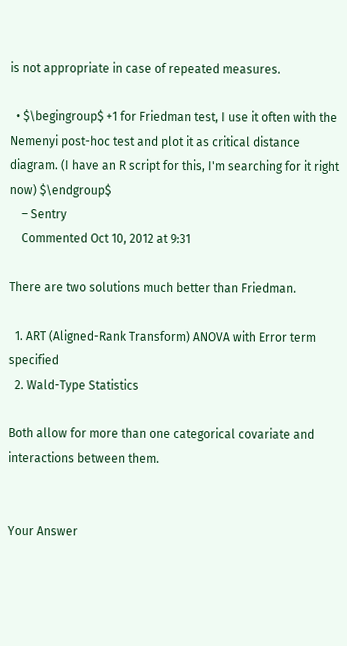is not appropriate in case of repeated measures.

  • $\begingroup$ +1 for Friedman test, I use it often with the Nemenyi post-hoc test and plot it as critical distance diagram. (I have an R script for this, I'm searching for it right now) $\endgroup$
    – Sentry
    Commented Oct 10, 2012 at 9:31

There are two solutions much better than Friedman.

  1. ART (Aligned-Rank Transform) ANOVA with Error term specified
  2. Wald-Type Statistics

Both allow for more than one categorical covariate and interactions between them.


Your Answer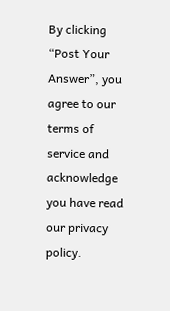By clicking “Post Your Answer”, you agree to our terms of service and acknowledge you have read our privacy policy.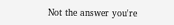Not the answer you're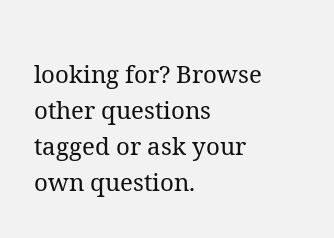looking for? Browse other questions tagged or ask your own question.